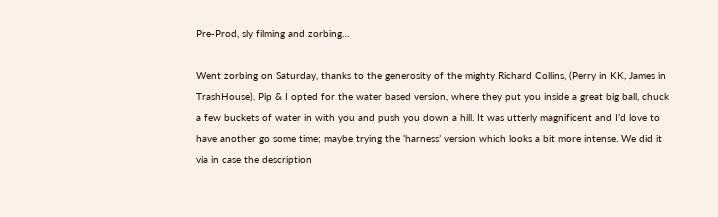Pre-Prod, sly filming and zorbing…

Went zorbing on Saturday, thanks to the generosity of the mighty Richard Collins, (Perry in KK, James in TrashHouse). Pip & I opted for the water based version, where they put you inside a great big ball, chuck a few buckets of water in with you and push you down a hill. It was utterly magnificent and I’d love to have another go some time; maybe trying the ‘harness’ version which looks a bit more intense. We did it via in case the description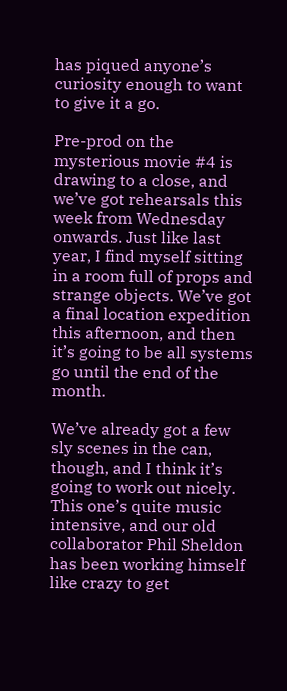has piqued anyone’s curiosity enough to want to give it a go.

Pre-prod on the mysterious movie #4 is drawing to a close, and we’ve got rehearsals this week from Wednesday onwards. Just like last year, I find myself sitting in a room full of props and strange objects. We’ve got a final location expedition this afternoon, and then it’s going to be all systems go until the end of the month.

We’ve already got a few sly scenes in the can, though, and I think it’s going to work out nicely. This one’s quite music intensive, and our old collaborator Phil Sheldon has been working himself like crazy to get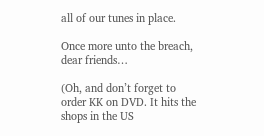all of our tunes in place.

Once more unto the breach, dear friends…

(Oh, and don’t forget to order KK on DVD. It hits the shops in the US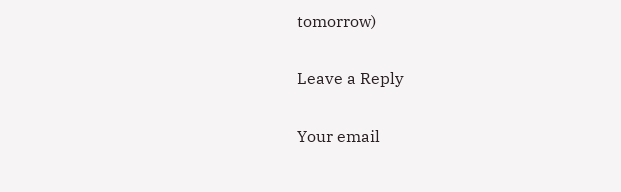tomorrow)

Leave a Reply

Your email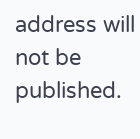address will not be published.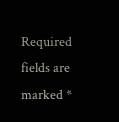Required fields are marked *